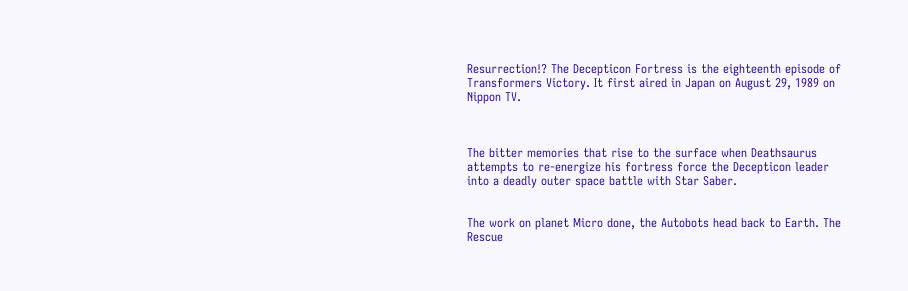Resurrection!? The Decepticon Fortress is the eighteenth episode of Transformers Victory. It first aired in Japan on August 29, 1989 on Nippon TV.



The bitter memories that rise to the surface when Deathsaurus attempts to re-energize his fortress force the Decepticon leader into a deadly outer space battle with Star Saber.


The work on planet Micro done, the Autobots head back to Earth. The Rescue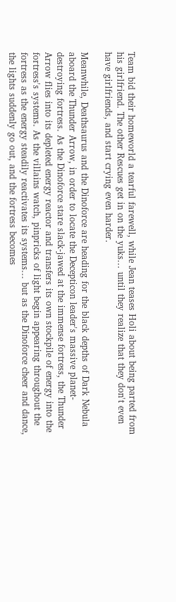Team bid their homeworld a tearful farewell, while Jean teases Holi about being parted from his girlfriend. The other Rescues get in on the yuks... until they realize that they don't even have girlfriends, and start crying even harder.

Meanwhile, Deathsaurus and the Dinoforce are heading for the black depths of Dark Nebula aboard the Thunder Arrow, in order to locate the Decepticon leader's massive planet-destroying fortress. As the Dinoforce stare slack-jawed at the immense fortress, the Thunder Arrow flies into its depleted energy reactor and transfers its own stockpile of energy into the fortress's systems. As the villains watch, pinpricks of light begin appearing throughout the fortress as the energy steadily reactivates its systems... but as the Dinoforce cheer and dance, the lights suddenly go out, and the fortress becomes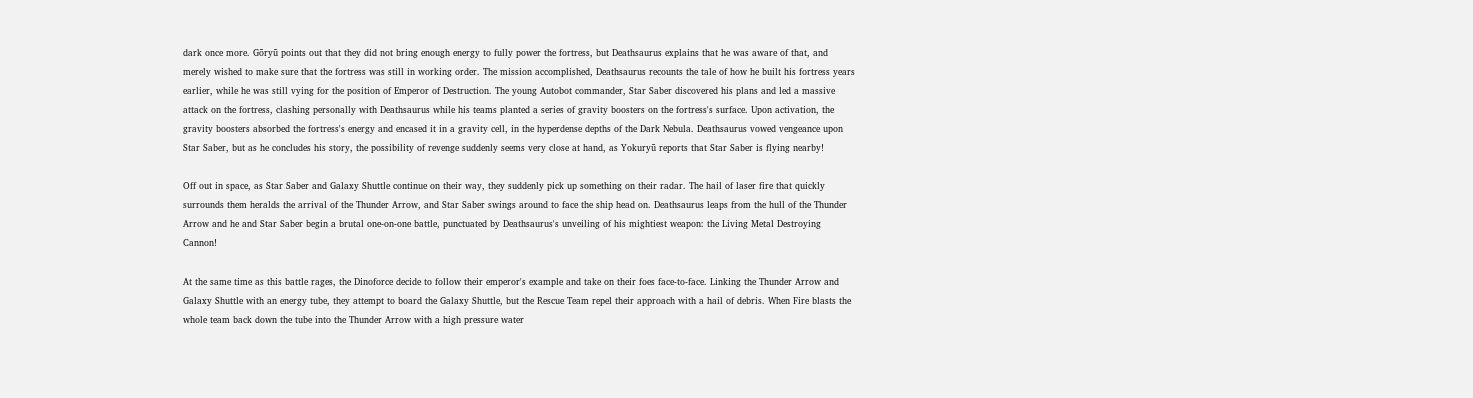dark once more. Gōryū points out that they did not bring enough energy to fully power the fortress, but Deathsaurus explains that he was aware of that, and merely wished to make sure that the fortress was still in working order. The mission accomplished, Deathsaurus recounts the tale of how he built his fortress years earlier, while he was still vying for the position of Emperor of Destruction. The young Autobot commander, Star Saber discovered his plans and led a massive attack on the fortress, clashing personally with Deathsaurus while his teams planted a series of gravity boosters on the fortress's surface. Upon activation, the gravity boosters absorbed the fortress's energy and encased it in a gravity cell, in the hyperdense depths of the Dark Nebula. Deathsaurus vowed vengeance upon Star Saber, but as he concludes his story, the possibility of revenge suddenly seems very close at hand, as Yokuryū reports that Star Saber is flying nearby!

Off out in space, as Star Saber and Galaxy Shuttle continue on their way, they suddenly pick up something on their radar. The hail of laser fire that quickly surrounds them heralds the arrival of the Thunder Arrow, and Star Saber swings around to face the ship head on. Deathsaurus leaps from the hull of the Thunder Arrow and he and Star Saber begin a brutal one-on-one battle, punctuated by Deathsaurus's unveiling of his mightiest weapon: the Living Metal Destroying Cannon!

At the same time as this battle rages, the Dinoforce decide to follow their emperor's example and take on their foes face-to-face. Linking the Thunder Arrow and Galaxy Shuttle with an energy tube, they attempt to board the Galaxy Shuttle, but the Rescue Team repel their approach with a hail of debris. When Fire blasts the whole team back down the tube into the Thunder Arrow with a high pressure water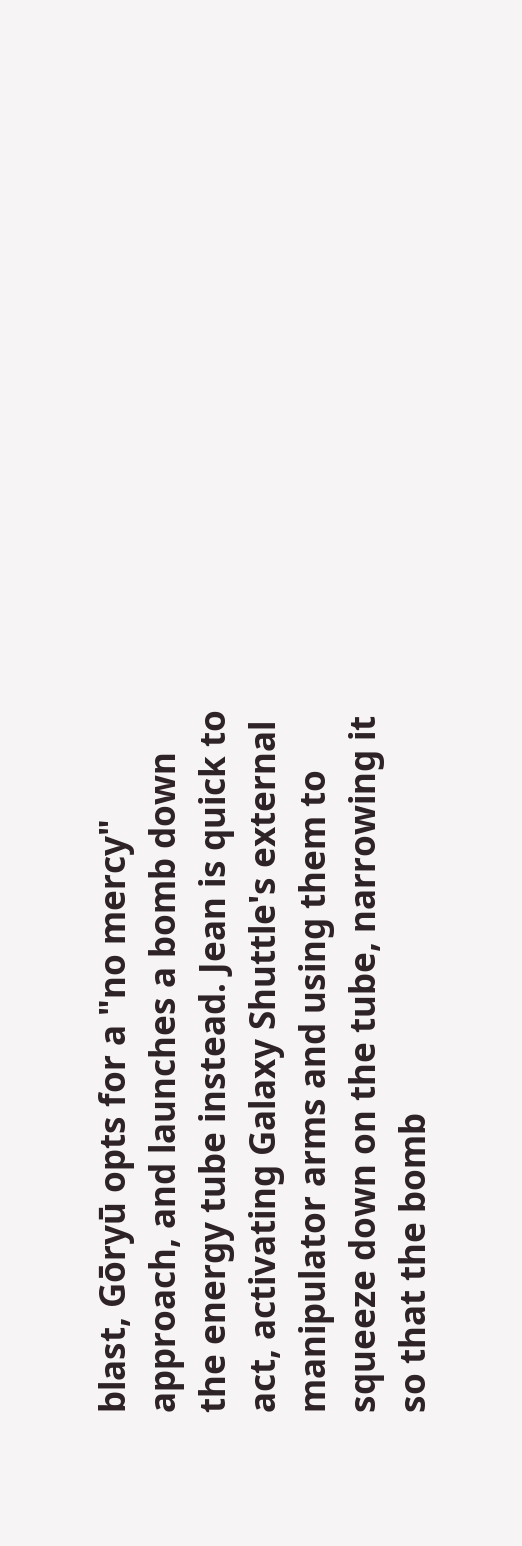blast, Gōryū opts for a "no mercy" approach, and launches a bomb down the energy tube instead. Jean is quick to act, activating Galaxy Shuttle's external manipulator arms and using them to squeeze down on the tube, narrowing it so that the bomb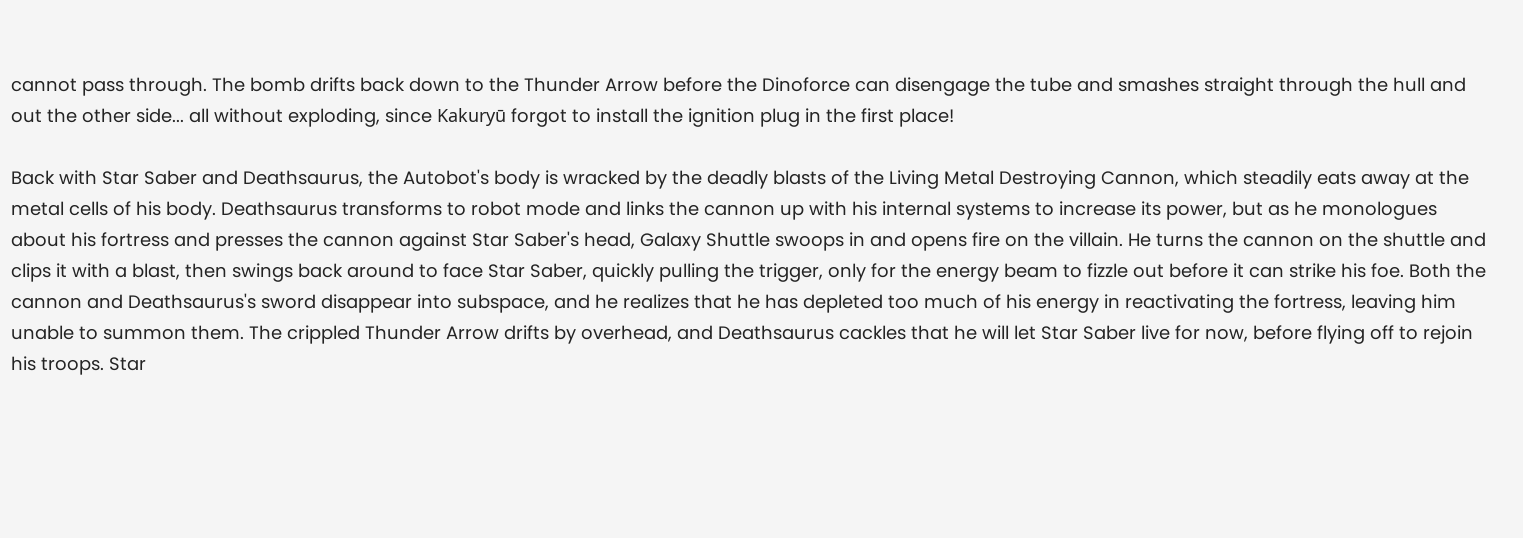cannot pass through. The bomb drifts back down to the Thunder Arrow before the Dinoforce can disengage the tube and smashes straight through the hull and out the other side... all without exploding, since Kakuryū forgot to install the ignition plug in the first place!

Back with Star Saber and Deathsaurus, the Autobot's body is wracked by the deadly blasts of the Living Metal Destroying Cannon, which steadily eats away at the metal cells of his body. Deathsaurus transforms to robot mode and links the cannon up with his internal systems to increase its power, but as he monologues about his fortress and presses the cannon against Star Saber's head, Galaxy Shuttle swoops in and opens fire on the villain. He turns the cannon on the shuttle and clips it with a blast, then swings back around to face Star Saber, quickly pulling the trigger, only for the energy beam to fizzle out before it can strike his foe. Both the cannon and Deathsaurus's sword disappear into subspace, and he realizes that he has depleted too much of his energy in reactivating the fortress, leaving him unable to summon them. The crippled Thunder Arrow drifts by overhead, and Deathsaurus cackles that he will let Star Saber live for now, before flying off to rejoin his troops. Star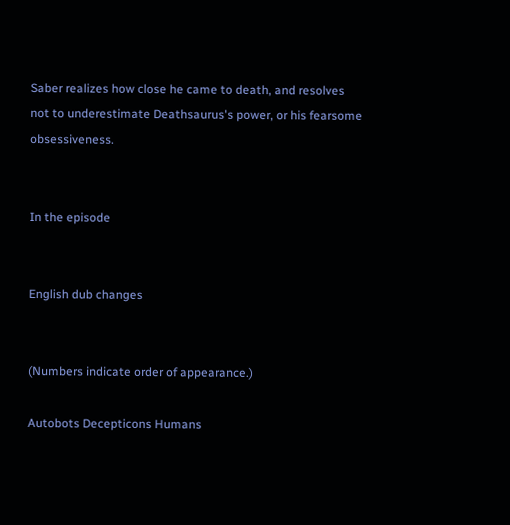Saber realizes how close he came to death, and resolves not to underestimate Deathsaurus's power, or his fearsome obsessiveness.


In the episode


English dub changes


(Numbers indicate order of appearance.)

Autobots Decepticons Humans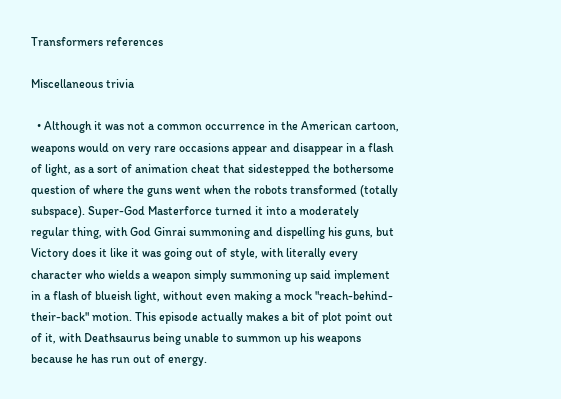Transformers references

Miscellaneous trivia

  • Although it was not a common occurrence in the American cartoon, weapons would on very rare occasions appear and disappear in a flash of light, as a sort of animation cheat that sidestepped the bothersome question of where the guns went when the robots transformed (totally subspace). Super-God Masterforce turned it into a moderately regular thing, with God Ginrai summoning and dispelling his guns, but Victory does it like it was going out of style, with literally every character who wields a weapon simply summoning up said implement in a flash of blueish light, without even making a mock "reach-behind-their-back" motion. This episode actually makes a bit of plot point out of it, with Deathsaurus being unable to summon up his weapons because he has run out of energy.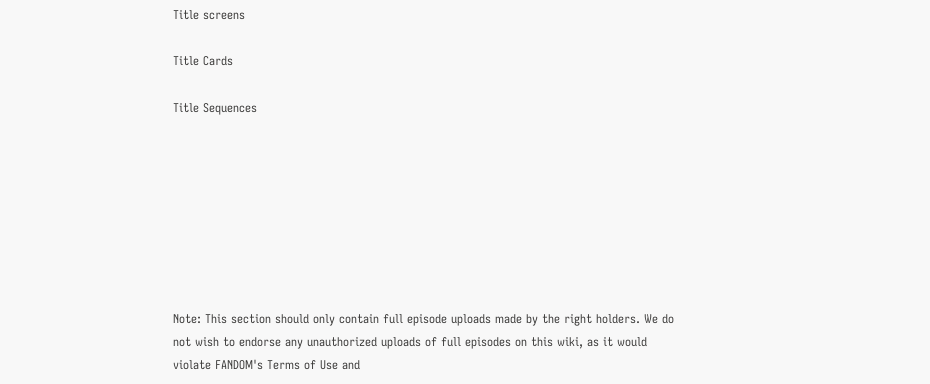Title screens

Title Cards

Title Sequences








Note: This section should only contain full episode uploads made by the right holders. We do not wish to endorse any unauthorized uploads of full episodes on this wiki, as it would violate FANDOM's Terms of Use and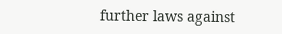further laws against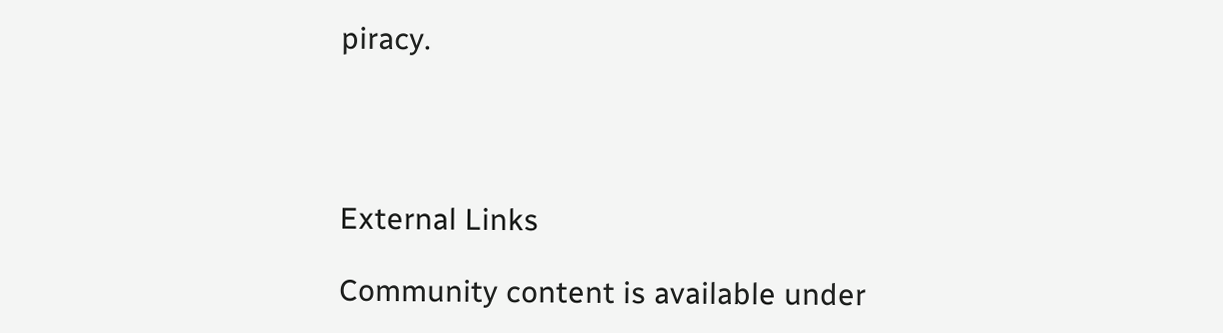piracy.




External Links

Community content is available under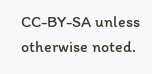CC-BY-SA unless otherwise noted.